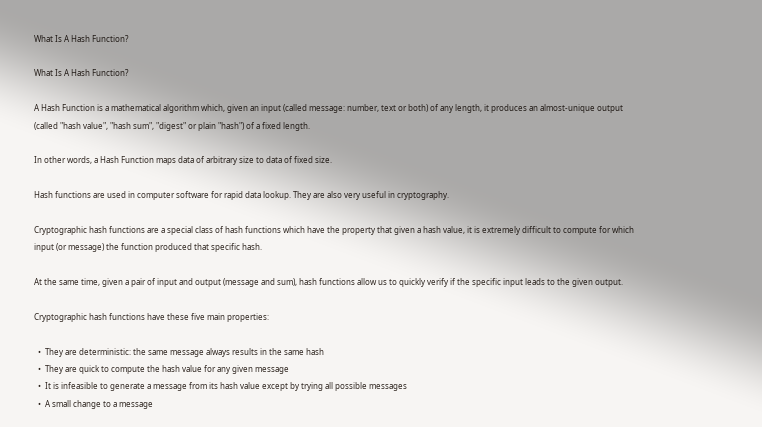What Is A Hash Function?

What Is A Hash Function?

A Hash Function is a mathematical algorithm which, given an input (called message: number, text or both) of any length, it produces an almost-unique output (called "hash value", "hash sum", "digest" or plain "hash") of a fixed length.

In other words, a Hash Function maps data of arbitrary size to data of fixed size.

Hash functions are used in computer software for rapid data lookup. They are also very useful in cryptography.

Cryptographic hash functions are a special class of hash functions which have the property that given a hash value, it is extremely difficult to compute for which input (or message) the function produced that specific hash.

At the same time, given a pair of input and output (message and sum), hash functions allow us to quickly verify if the specific input leads to the given output.

Cryptographic hash functions have these five main properties:

  •  They are deterministic: the same message always results in the same hash
  •  They are quick to compute the hash value for any given message
  •  It is infeasible to generate a message from its hash value except by trying all possible messages
  •  A small change to a message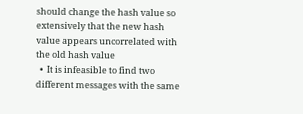should change the hash value so extensively that the new hash value appears uncorrelated with the old hash value
  •  It is infeasible to find two different messages with the same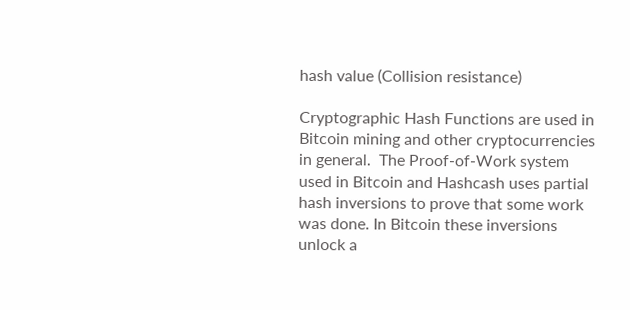hash value (Collision resistance)

Cryptographic Hash Functions are used in Bitcoin mining and other cryptocurrencies in general.  The Proof-of-Work system used in Bitcoin and Hashcash uses partial hash inversions to prove that some work was done. In Bitcoin these inversions unlock a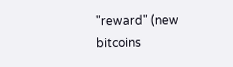"reward" (new bitcoins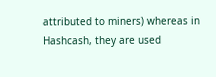attributed to miners) whereas in Hashcash, they are used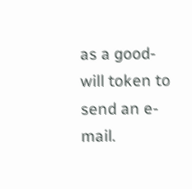as a good-will token to send an e-mail.